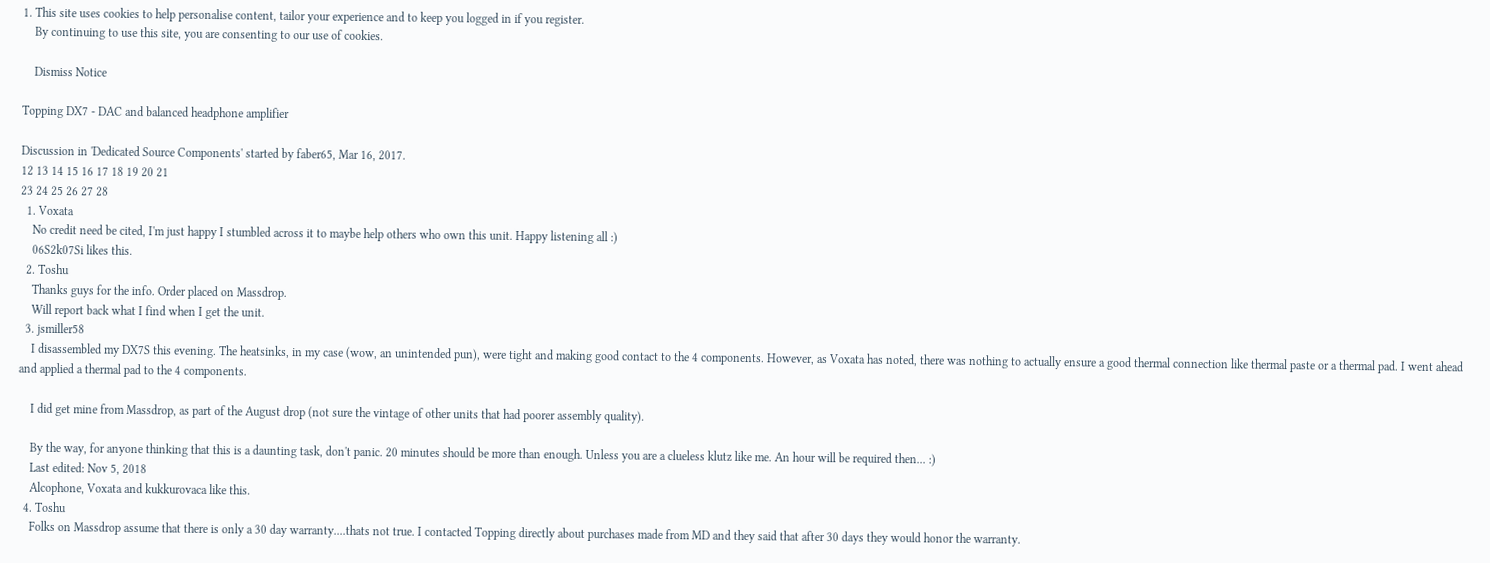1. This site uses cookies to help personalise content, tailor your experience and to keep you logged in if you register.
    By continuing to use this site, you are consenting to our use of cookies.

    Dismiss Notice

Topping DX7 - DAC and balanced headphone amplifier

Discussion in 'Dedicated Source Components' started by faber65, Mar 16, 2017.
12 13 14 15 16 17 18 19 20 21
23 24 25 26 27 28
  1. Voxata
    No credit need be cited, I'm just happy I stumbled across it to maybe help others who own this unit. Happy listening all :)
    06S2k07Si likes this.
  2. Toshu
    Thanks guys for the info. Order placed on Massdrop.
    Will report back what I find when I get the unit.
  3. jsmiller58
    I disassembled my DX7S this evening. The heatsinks, in my case (wow, an unintended pun), were tight and making good contact to the 4 components. However, as Voxata has noted, there was nothing to actually ensure a good thermal connection like thermal paste or a thermal pad. I went ahead and applied a thermal pad to the 4 components.

    I did get mine from Massdrop, as part of the August drop (not sure the vintage of other units that had poorer assembly quality).

    By the way, for anyone thinking that this is a daunting task, don't panic. 20 minutes should be more than enough. Unless you are a clueless klutz like me. An hour will be required then... :)
    Last edited: Nov 5, 2018
    Alcophone, Voxata and kukkurovaca like this.
  4. Toshu
    Folks on Massdrop assume that there is only a 30 day warranty....thats not true. I contacted Topping directly about purchases made from MD and they said that after 30 days they would honor the warranty.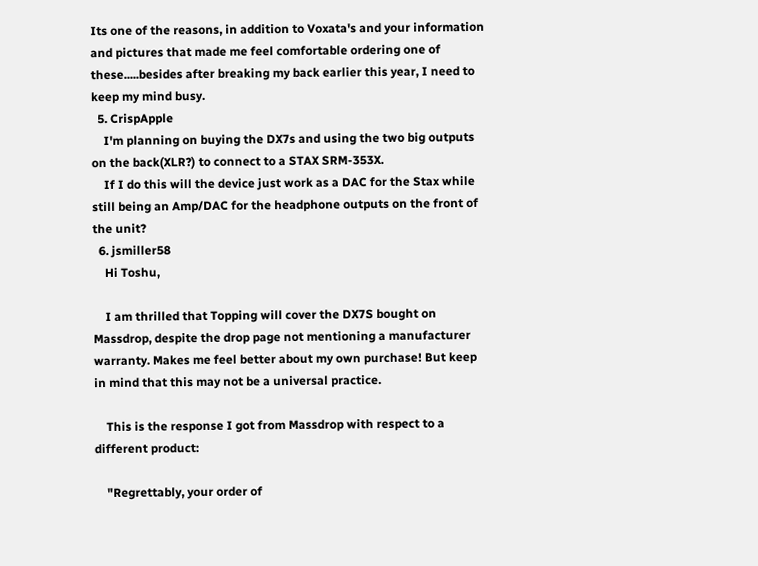Its one of the reasons, in addition to Voxata's and your information and pictures that made me feel comfortable ordering one of these.....besides after breaking my back earlier this year, I need to keep my mind busy.
  5. CrispApple
    I'm planning on buying the DX7s and using the two big outputs on the back(XLR?) to connect to a STAX SRM-353X.
    If I do this will the device just work as a DAC for the Stax while still being an Amp/DAC for the headphone outputs on the front of the unit?
  6. jsmiller58
    Hi Toshu,

    I am thrilled that Topping will cover the DX7S bought on Massdrop, despite the drop page not mentioning a manufacturer warranty. Makes me feel better about my own purchase! But keep in mind that this may not be a universal practice.

    This is the response I got from Massdrop with respect to a different product:

    "Regrettably, your order of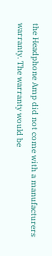the Headphone Amp did not come with a manufacturers warranty. The warranty would be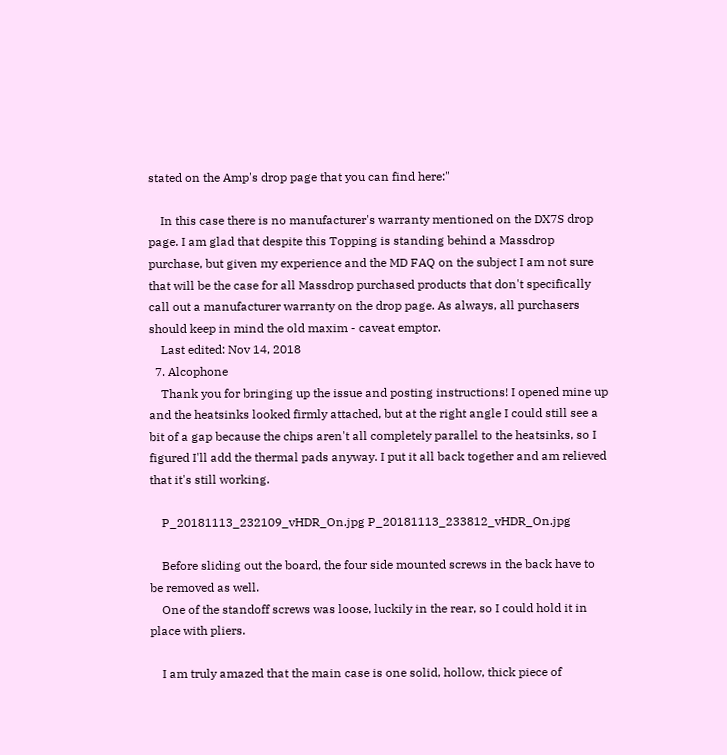stated on the Amp's drop page that you can find here:"

    In this case there is no manufacturer's warranty mentioned on the DX7S drop page. I am glad that despite this Topping is standing behind a Massdrop purchase, but given my experience and the MD FAQ on the subject I am not sure that will be the case for all Massdrop purchased products that don't specifically call out a manufacturer warranty on the drop page. As always, all purchasers should keep in mind the old maxim - caveat emptor.
    Last edited: Nov 14, 2018
  7. Alcophone
    Thank you for bringing up the issue and posting instructions! I opened mine up and the heatsinks looked firmly attached, but at the right angle I could still see a bit of a gap because the chips aren't all completely parallel to the heatsinks, so I figured I'll add the thermal pads anyway. I put it all back together and am relieved that it's still working.

    P_20181113_232109_vHDR_On.jpg P_20181113_233812_vHDR_On.jpg

    Before sliding out the board, the four side mounted screws in the back have to be removed as well.
    One of the standoff screws was loose, luckily in the rear, so I could hold it in place with pliers.

    I am truly amazed that the main case is one solid, hollow, thick piece of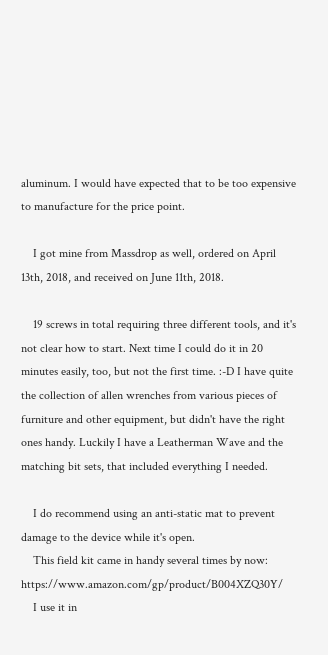aluminum. I would have expected that to be too expensive to manufacture for the price point.

    I got mine from Massdrop as well, ordered on April 13th, 2018, and received on June 11th, 2018.

    19 screws in total requiring three different tools, and it's not clear how to start. Next time I could do it in 20 minutes easily, too, but not the first time. :-D I have quite the collection of allen wrenches from various pieces of furniture and other equipment, but didn't have the right ones handy. Luckily I have a Leatherman Wave and the matching bit sets, that included everything I needed.

    I do recommend using an anti-static mat to prevent damage to the device while it's open.
    This field kit came in handy several times by now: https://www.amazon.com/gp/product/B004XZQ30Y/
    I use it in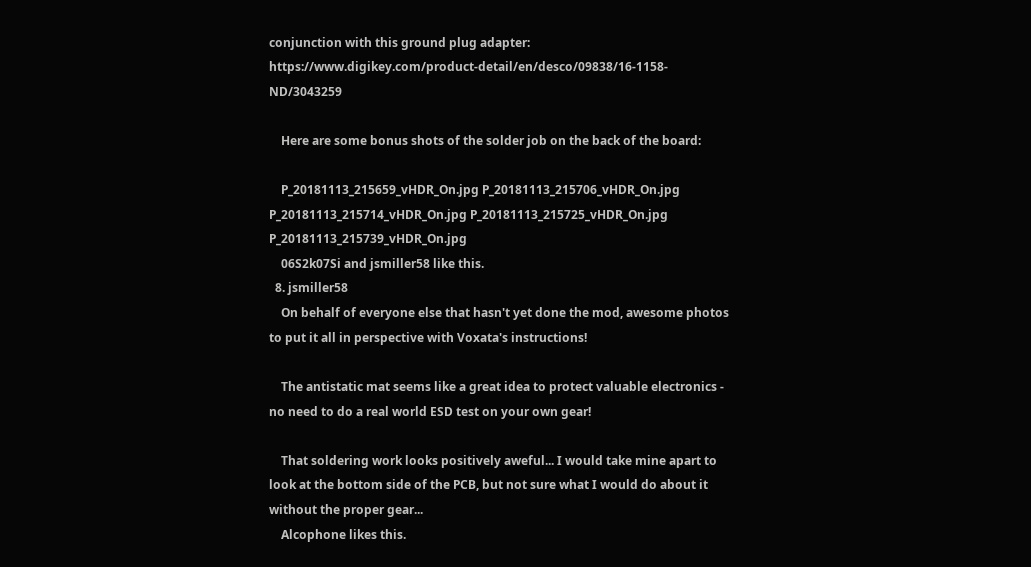conjunction with this ground plug adapter: https://www.digikey.com/product-detail/en/desco/09838/16-1158-ND/3043259

    Here are some bonus shots of the solder job on the back of the board:

    P_20181113_215659_vHDR_On.jpg P_20181113_215706_vHDR_On.jpg P_20181113_215714_vHDR_On.jpg P_20181113_215725_vHDR_On.jpg P_20181113_215739_vHDR_On.jpg
    06S2k07Si and jsmiller58 like this.
  8. jsmiller58
    On behalf of everyone else that hasn't yet done the mod, awesome photos to put it all in perspective with Voxata's instructions!

    The antistatic mat seems like a great idea to protect valuable electronics - no need to do a real world ESD test on your own gear!

    That soldering work looks positively aweful... I would take mine apart to look at the bottom side of the PCB, but not sure what I would do about it without the proper gear...
    Alcophone likes this.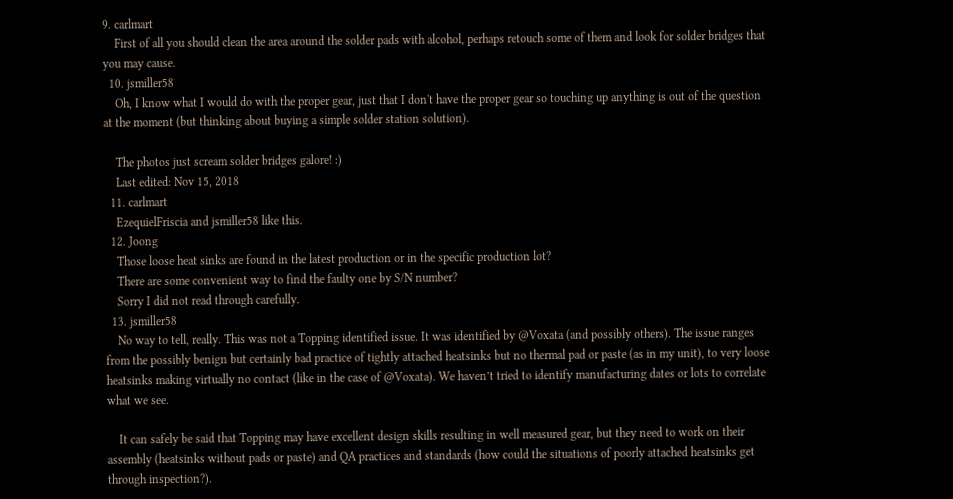9. carlmart
    First of all you should clean the area around the solder pads with alcohol, perhaps retouch some of them and look for solder bridges that you may cause.
  10. jsmiller58
    Oh, I know what I would do with the proper gear, just that I don't have the proper gear so touching up anything is out of the question at the moment (but thinking about buying a simple solder station solution).

    The photos just scream solder bridges galore! :)
    Last edited: Nov 15, 2018
  11. carlmart
    EzequielFriscia and jsmiller58 like this.
  12. Joong
    Those loose heat sinks are found in the latest production or in the specific production lot?
    There are some convenient way to find the faulty one by S/N number?
    Sorry I did not read through carefully.
  13. jsmiller58
    No way to tell, really. This was not a Topping identified issue. It was identified by @Voxata (and possibly others). The issue ranges from the possibly benign but certainly bad practice of tightly attached heatsinks but no thermal pad or paste (as in my unit), to very loose heatsinks making virtually no contact (like in the case of @Voxata). We haven’t tried to identify manufacturing dates or lots to correlate what we see.

    It can safely be said that Topping may have excellent design skills resulting in well measured gear, but they need to work on their assembly (heatsinks without pads or paste) and QA practices and standards (how could the situations of poorly attached heatsinks get through inspection?).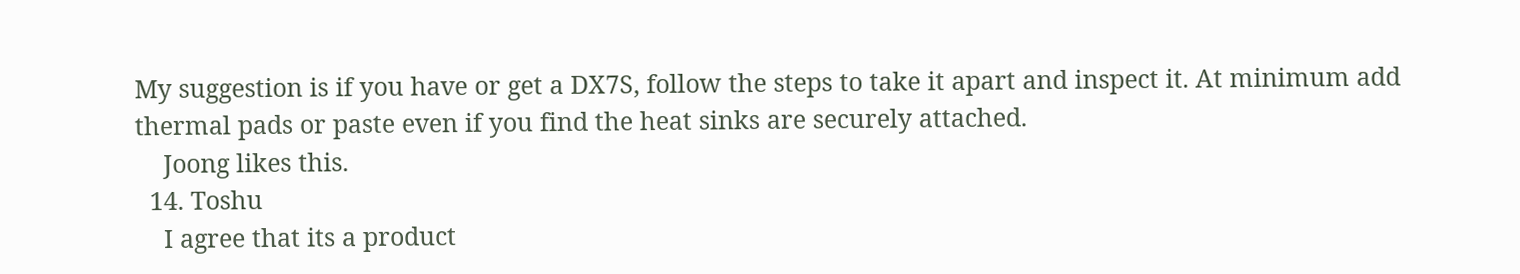My suggestion is if you have or get a DX7S, follow the steps to take it apart and inspect it. At minimum add thermal pads or paste even if you find the heat sinks are securely attached.
    Joong likes this.
  14. Toshu
    I agree that its a product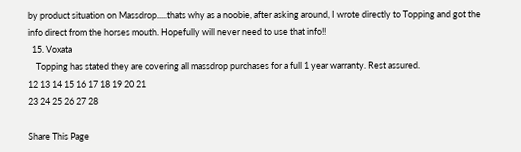by product situation on Massdrop.....thats why as a noobie, after asking around, I wrote directly to Topping and got the info direct from the horses mouth. Hopefully will never need to use that info!!
  15. Voxata
    Topping has stated they are covering all massdrop purchases for a full 1 year warranty. Rest assured.
12 13 14 15 16 17 18 19 20 21
23 24 25 26 27 28

Share This Page